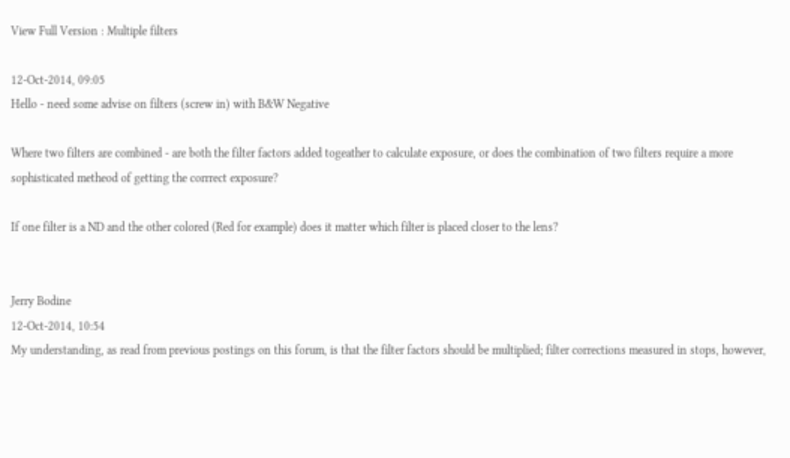View Full Version : Multiple filters

12-Oct-2014, 09:05
Hello - need some advise on filters (screw in) with B&W Negative

Where two filters are combined - are both the filter factors added togeather to calculate exposure, or does the combination of two filters require a more sophisticated metheod of getting the corrrect exposure?

If one filter is a ND and the other colored (Red for example) does it matter which filter is placed closer to the lens?


Jerry Bodine
12-Oct-2014, 10:54
My understanding, as read from previous postings on this forum, is that the filter factors should be multiplied; filter corrections measured in stops, however,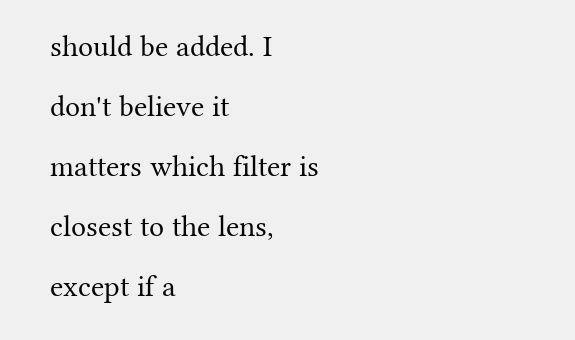should be added. I don't believe it matters which filter is closest to the lens, except if a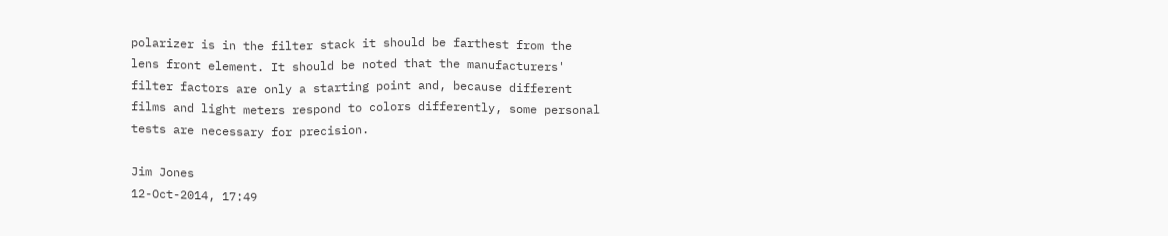polarizer is in the filter stack it should be farthest from the lens front element. It should be noted that the manufacturers' filter factors are only a starting point and, because different films and light meters respond to colors differently, some personal tests are necessary for precision.

Jim Jones
12-Oct-2014, 17:49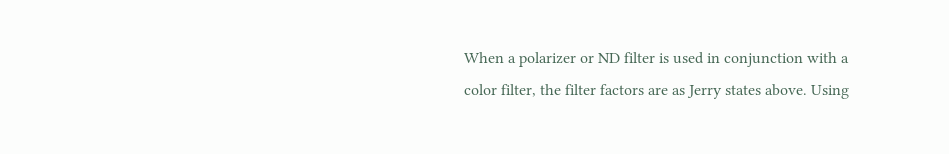When a polarizer or ND filter is used in conjunction with a color filter, the filter factors are as Jerry states above. Using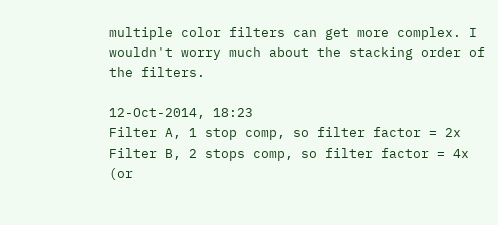multiple color filters can get more complex. I wouldn't worry much about the stacking order of the filters.

12-Oct-2014, 18:23
Filter A, 1 stop comp, so filter factor = 2x
Filter B, 2 stops comp, so filter factor = 4x (or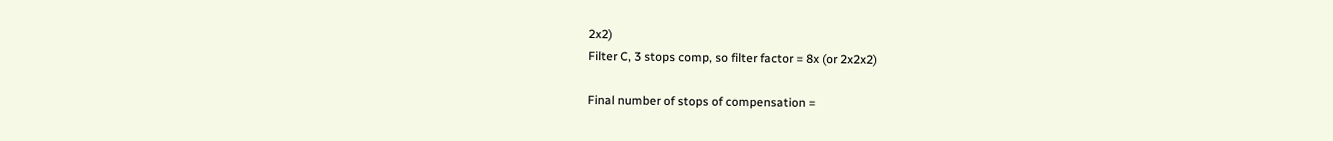2x2)
Filter C, 3 stops comp, so filter factor = 8x (or 2x2x2)

Final number of stops of compensation =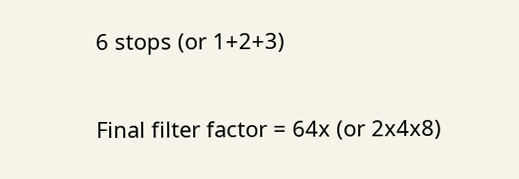6 stops (or 1+2+3)

Final filter factor = 64x (or 2x4x8)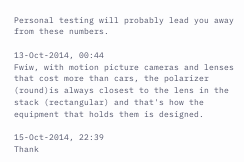Personal testing will probably lead you away from these numbers.

13-Oct-2014, 00:44
Fwiw, with motion picture cameras and lenses that cost more than cars, the polarizer (round)is always closest to the lens in the stack (rectangular) and that's how the equipment that holds them is designed.

15-Oct-2014, 22:39
Thank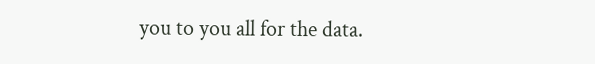you to you all for the data.